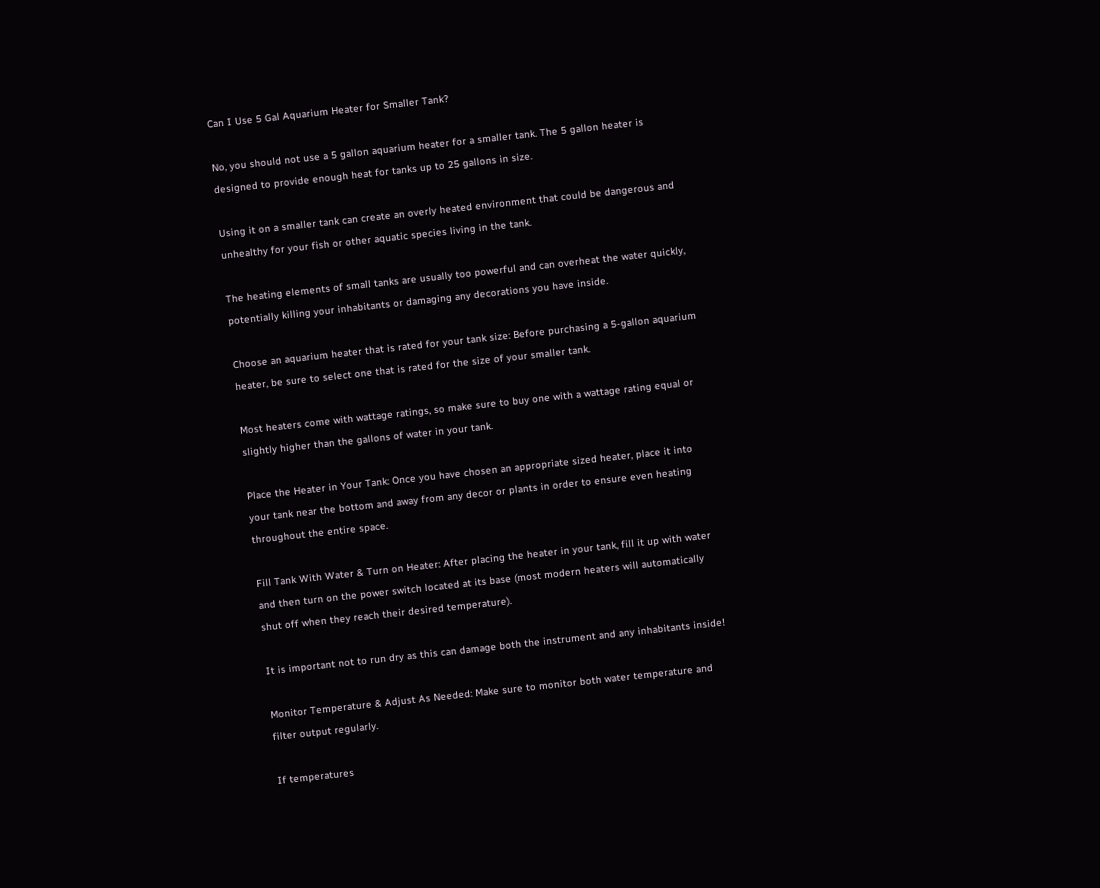Can I Use 5 Gal Aquarium Heater for Smaller Tank?

No, you should not use a 5 gallon aquarium heater for a smaller tank. The 5 gallon heater is designed to provide enough heat for tanks up to 25 gallons in size.

Using it on a smaller tank can create an overly heated environment that could be dangerous and unhealthy for your fish or other aquatic species living in the tank.

The heating elements of small tanks are usually too powerful and can overheat the water quickly, potentially killing your inhabitants or damaging any decorations you have inside.

Choose an aquarium heater that is rated for your tank size: Before purchasing a 5-gallon aquarium heater, be sure to select one that is rated for the size of your smaller tank.

Most heaters come with wattage ratings, so make sure to buy one with a wattage rating equal or slightly higher than the gallons of water in your tank.

Place the Heater in Your Tank: Once you have chosen an appropriate sized heater, place it into your tank near the bottom and away from any decor or plants in order to ensure even heating throughout the entire space.

Fill Tank With Water & Turn on Heater: After placing the heater in your tank, fill it up with water and then turn on the power switch located at its base (most modern heaters will automatically shut off when they reach their desired temperature).

It is important not to run dry as this can damage both the instrument and any inhabitants inside!

Monitor Temperature & Adjust As Needed: Make sure to monitor both water temperature and filter output regularly.

If temperatures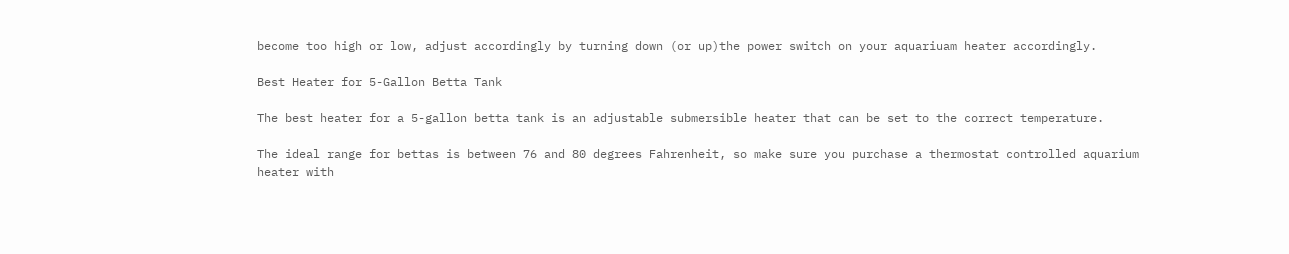become too high or low, adjust accordingly by turning down (or up)the power switch on your aquariuam heater accordingly.

Best Heater for 5-Gallon Betta Tank

The best heater for a 5-gallon betta tank is an adjustable submersible heater that can be set to the correct temperature.

The ideal range for bettas is between 76 and 80 degrees Fahrenheit, so make sure you purchase a thermostat controlled aquarium heater with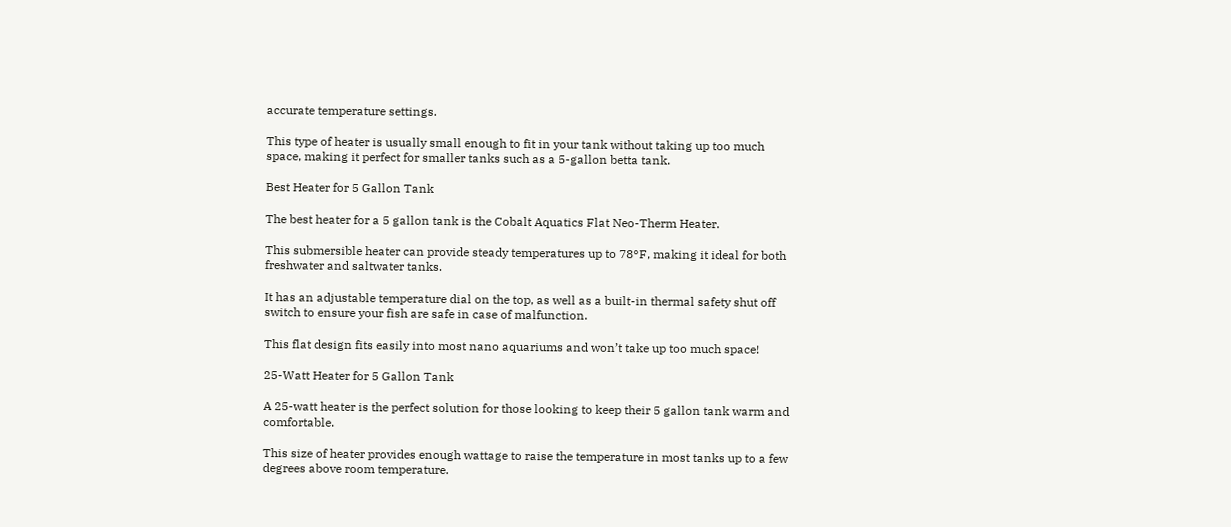accurate temperature settings.

This type of heater is usually small enough to fit in your tank without taking up too much space, making it perfect for smaller tanks such as a 5-gallon betta tank.

Best Heater for 5 Gallon Tank

The best heater for a 5 gallon tank is the Cobalt Aquatics Flat Neo-Therm Heater.

This submersible heater can provide steady temperatures up to 78°F, making it ideal for both freshwater and saltwater tanks.

It has an adjustable temperature dial on the top, as well as a built-in thermal safety shut off switch to ensure your fish are safe in case of malfunction.

This flat design fits easily into most nano aquariums and won’t take up too much space!

25-Watt Heater for 5 Gallon Tank

A 25-watt heater is the perfect solution for those looking to keep their 5 gallon tank warm and comfortable.

This size of heater provides enough wattage to raise the temperature in most tanks up to a few degrees above room temperature.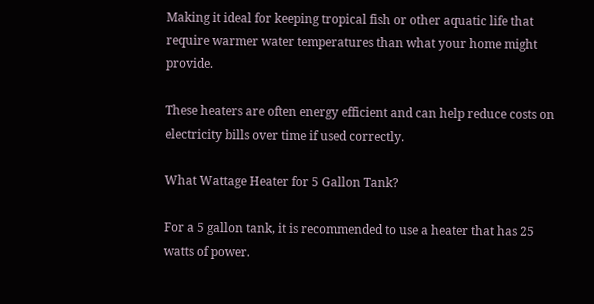Making it ideal for keeping tropical fish or other aquatic life that require warmer water temperatures than what your home might provide.

These heaters are often energy efficient and can help reduce costs on electricity bills over time if used correctly.

What Wattage Heater for 5 Gallon Tank?

For a 5 gallon tank, it is recommended to use a heater that has 25 watts of power.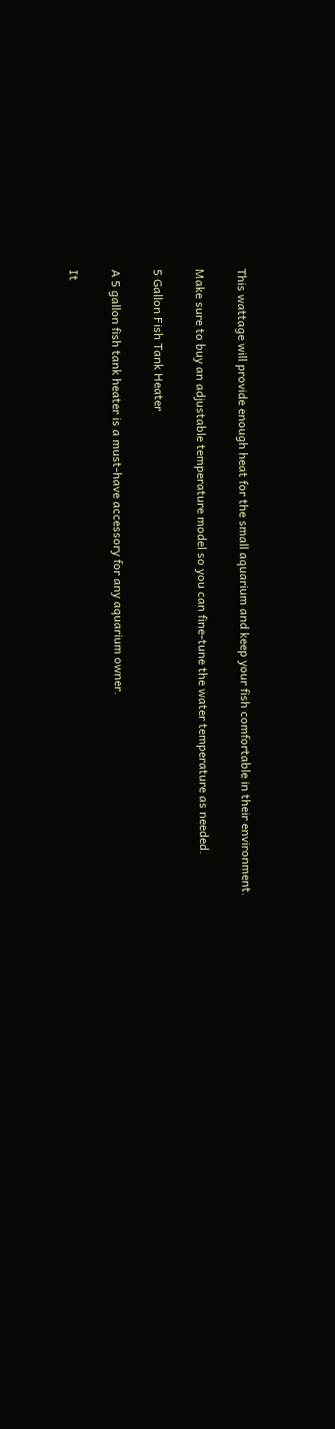This wattage will provide enough heat for the small aquarium and keep your fish comfortable in their environment.

Make sure to buy an adjustable temperature model so you can fine-tune the water temperature as needed.

5 Gallon Fish Tank Heater

A 5 gallon fish tank heater is a must-have accessory for any aquarium owner.

It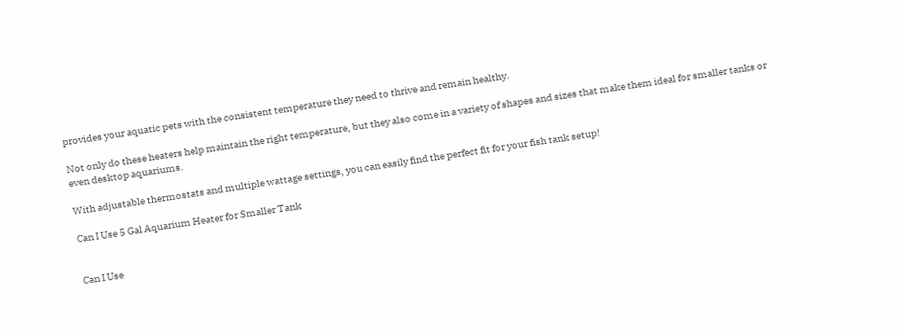provides your aquatic pets with the consistent temperature they need to thrive and remain healthy.

Not only do these heaters help maintain the right temperature, but they also come in a variety of shapes and sizes that make them ideal for smaller tanks or even desktop aquariums.

With adjustable thermostats and multiple wattage settings, you can easily find the perfect fit for your fish tank setup!

Can I Use 5 Gal Aquarium Heater for Smaller Tank


Can I Use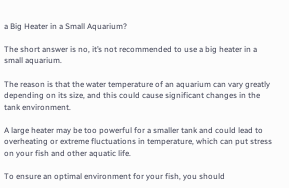a Big Heater in a Small Aquarium?

The short answer is no, it’s not recommended to use a big heater in a small aquarium.

The reason is that the water temperature of an aquarium can vary greatly depending on its size, and this could cause significant changes in the tank environment.

A large heater may be too powerful for a smaller tank and could lead to overheating or extreme fluctuations in temperature, which can put stress on your fish and other aquatic life.

To ensure an optimal environment for your fish, you should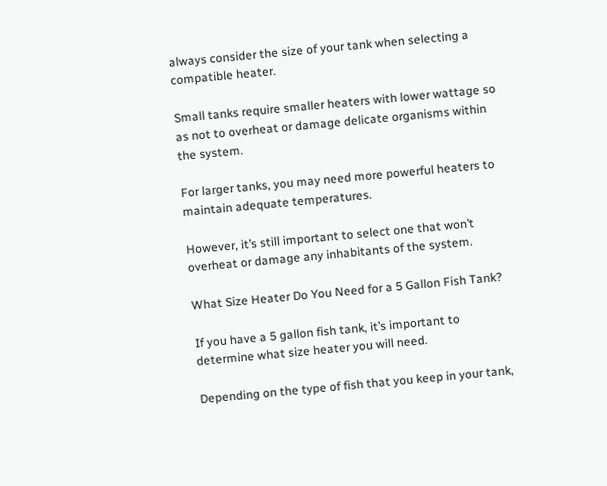always consider the size of your tank when selecting a compatible heater.

Small tanks require smaller heaters with lower wattage so as not to overheat or damage delicate organisms within the system.

For larger tanks, you may need more powerful heaters to maintain adequate temperatures.

However, it’s still important to select one that won’t overheat or damage any inhabitants of the system.

What Size Heater Do You Need for a 5 Gallon Fish Tank?

If you have a 5 gallon fish tank, it’s important to determine what size heater you will need.

Depending on the type of fish that you keep in your tank,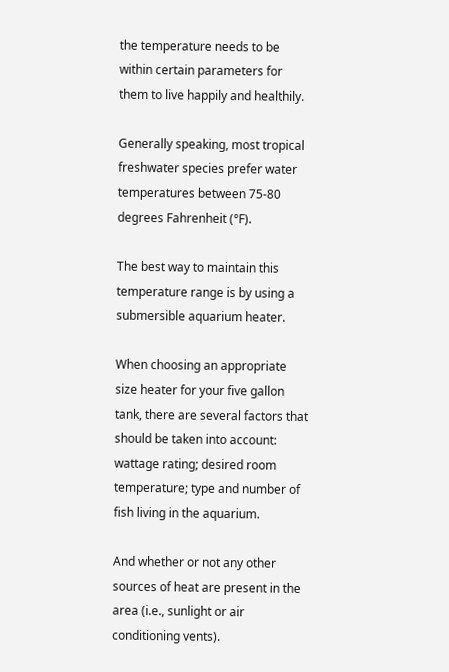the temperature needs to be within certain parameters for them to live happily and healthily.

Generally speaking, most tropical freshwater species prefer water temperatures between 75-80 degrees Fahrenheit (°F).

The best way to maintain this temperature range is by using a submersible aquarium heater.

When choosing an appropriate size heater for your five gallon tank, there are several factors that should be taken into account: wattage rating; desired room temperature; type and number of fish living in the aquarium.

And whether or not any other sources of heat are present in the area (i.e., sunlight or air conditioning vents).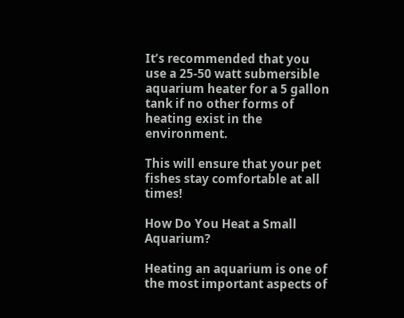It’s recommended that you use a 25-50 watt submersible aquarium heater for a 5 gallon tank if no other forms of heating exist in the environment.

This will ensure that your pet fishes stay comfortable at all times!

How Do You Heat a Small Aquarium?

Heating an aquarium is one of the most important aspects of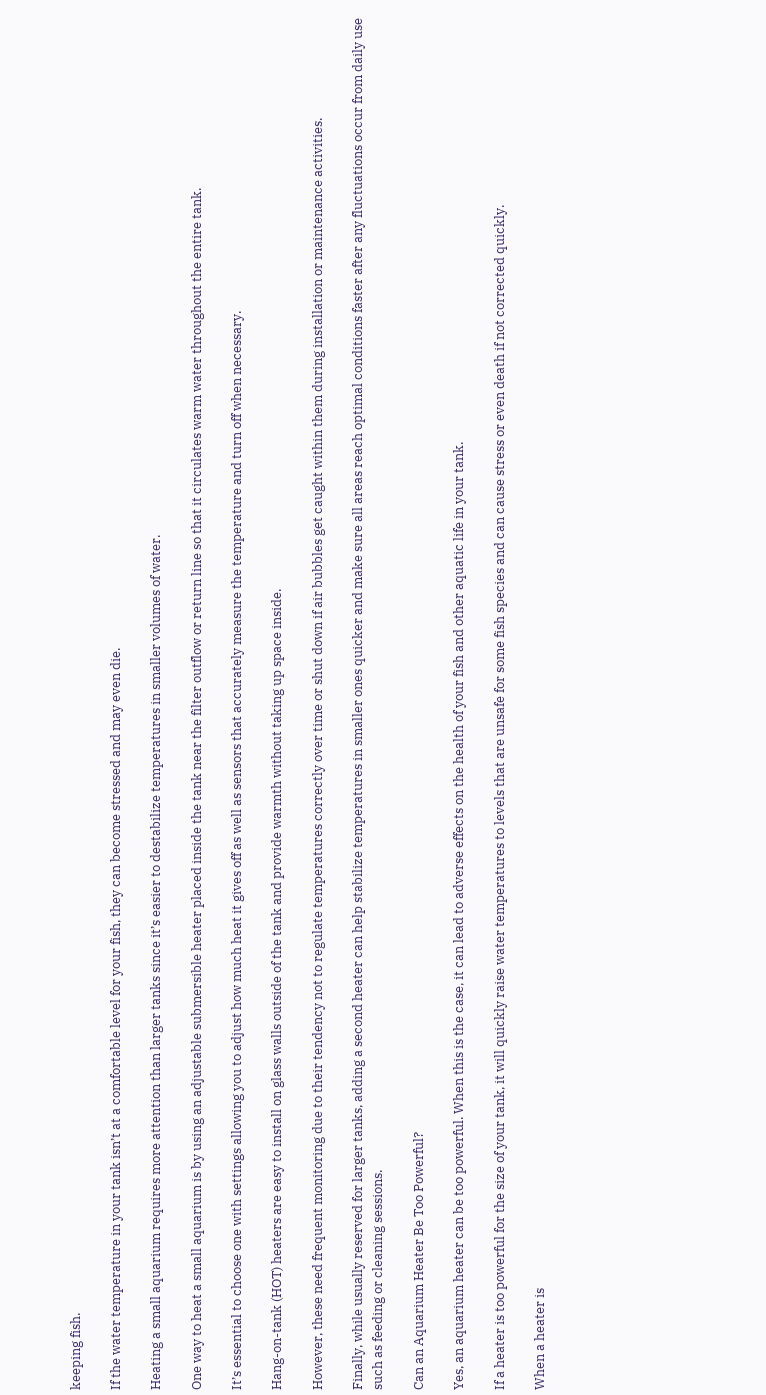keeping fish.

If the water temperature in your tank isn’t at a comfortable level for your fish, they can become stressed and may even die.

Heating a small aquarium requires more attention than larger tanks since it’s easier to destabilize temperatures in smaller volumes of water.

One way to heat a small aquarium is by using an adjustable submersible heater placed inside the tank near the filter outflow or return line so that it circulates warm water throughout the entire tank.

It’s essential to choose one with settings allowing you to adjust how much heat it gives off as well as sensors that accurately measure the temperature and turn off when necessary.

Hang-on-tank (HOT) heaters are easy to install on glass walls outside of the tank and provide warmth without taking up space inside.

However, these need frequent monitoring due to their tendency not to regulate temperatures correctly over time or shut down if air bubbles get caught within them during installation or maintenance activities.

Finally, while usually reserved for larger tanks, adding a second heater can help stabilize temperatures in smaller ones quicker and make sure all areas reach optimal conditions faster after any fluctuations occur from daily use such as feeding or cleaning sessions.

Can an Aquarium Heater Be Too Powerful?

Yes, an aquarium heater can be too powerful. When this is the case, it can lead to adverse effects on the health of your fish and other aquatic life in your tank.

If a heater is too powerful for the size of your tank, it will quickly raise water temperatures to levels that are unsafe for some fish species and can cause stress or even death if not corrected quickly.

When a heater is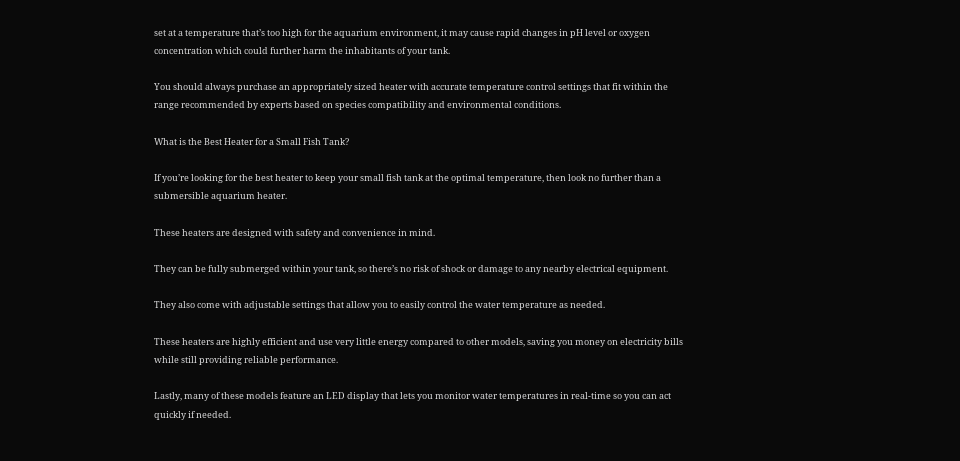set at a temperature that’s too high for the aquarium environment, it may cause rapid changes in pH level or oxygen concentration which could further harm the inhabitants of your tank.

You should always purchase an appropriately sized heater with accurate temperature control settings that fit within the range recommended by experts based on species compatibility and environmental conditions.

What is the Best Heater for a Small Fish Tank?

If you’re looking for the best heater to keep your small fish tank at the optimal temperature, then look no further than a submersible aquarium heater.

These heaters are designed with safety and convenience in mind.

They can be fully submerged within your tank, so there’s no risk of shock or damage to any nearby electrical equipment.

They also come with adjustable settings that allow you to easily control the water temperature as needed.

These heaters are highly efficient and use very little energy compared to other models, saving you money on electricity bills while still providing reliable performance.

Lastly, many of these models feature an LED display that lets you monitor water temperatures in real-time so you can act quickly if needed.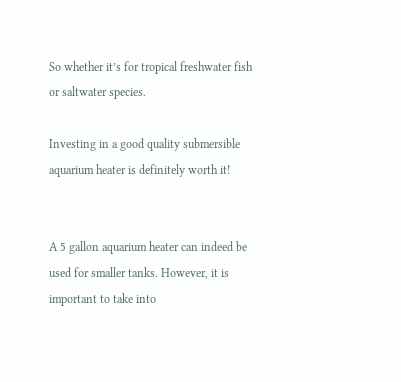So whether it’s for tropical freshwater fish or saltwater species.

Investing in a good quality submersible aquarium heater is definitely worth it!


A 5 gallon aquarium heater can indeed be used for smaller tanks. However, it is important to take into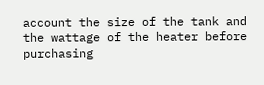account the size of the tank and the wattage of the heater before purchasing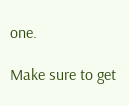one.

Make sure to get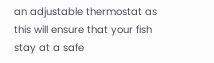an adjustable thermostat as this will ensure that your fish stay at a safe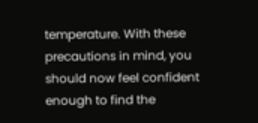temperature. With these precautions in mind, you should now feel confident enough to find the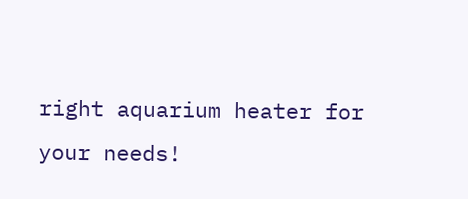right aquarium heater for your needs!